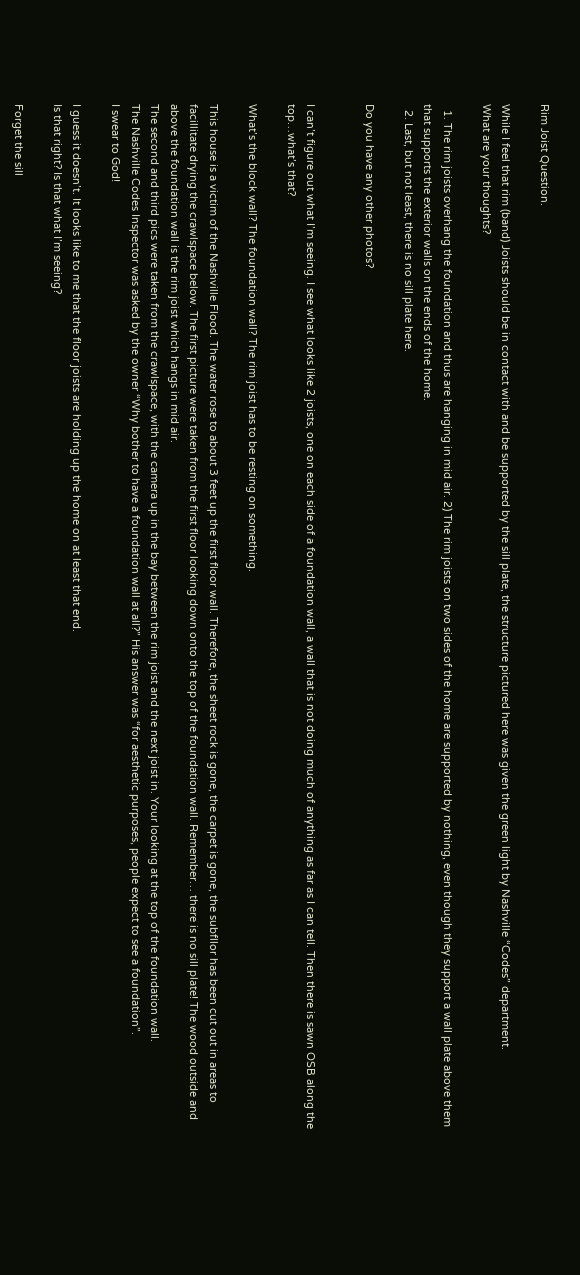Rim Joist Question.

While I feel that rim (band) Joists should be in contact with and be supported by the sill plate, the structure pictured here was given the green light by Nashville “Codes” department.
What are your thoughts?

  1. The rim joists overhang the foundation and thus are hanging in mid air. 2) The rim joists on two sides of the home are supported by nothing, even though they support a wall plate above them that supports the exterior walls on the ends of the home.
  2. Last, but not least, there is no sill plate here.

Do you have any other photos?


I can’t figure out what I’m seeing. I see what looks like 2 joists, one on each side of a foundation wall, a wall that is not doing much of anything as far as I can tell. Then there is sawn OSB along the top…what’s that?

What’s the block wall? The foundation wall? The rim joist has to be resting on something.

This house is a victim of the Nashville Flood. The water rose to about 3 feet up the first floor wall. Therefore, the sheet rock is gone, the carpet is gone, the subfllor has been cut out in areas to facillitate drying the crawlspace below. The first picture were taken from the first floor looking down onto the top of the foundation wall. Remember… there is no sill plate! The wood outside and above the foundation wall is the rim joist which hangs in mid air.
The second and third pics were taken from the crawlspace, with the camera up in the bay between the rim joist and the next joist in. Your looking at the top of the foundation wall.
The Nashville Codes Inspector was asked by the owner “Why bother to have a foundation wall at all?” His answer was “for aesthetic purposes, people expect to see a foundation”.
I swear to God!

I guess it doesn’t. It looks like to me that the floor joists are holding up the home on at least that end.
Is that right? Is that what I’m seeing?

Forget the sill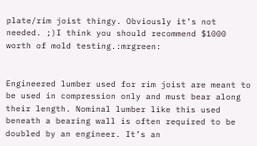plate/rim joist thingy. Obviously it’s not needed. ;)I think you should recommend $1000 worth of mold testing.:mrgreen:


Engineered lumber used for rim joist are meant to be used in compression only and must bear along their length. Nominal lumber like this used beneath a bearing wall is often required to be doubled by an engineer. It’s an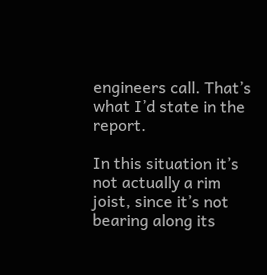engineers call. That’s what I’d state in the report.

In this situation it’s not actually a rim joist, since it’s not bearing along its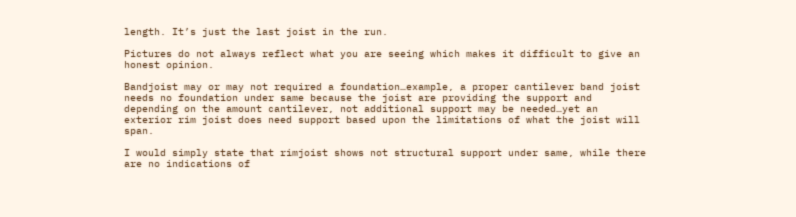length. It’s just the last joist in the run.

Pictures do not always reflect what you are seeing which makes it difficult to give an honest opinion.

Bandjoist may or may not required a foundation…example, a proper cantilever band joist needs no foundation under same because the joist are providing the support and depending on the amount cantilever, not additional support may be needed…yet an exterior rim joist does need support based upon the limitations of what the joist will span.

I would simply state that rimjoist shows not structural support under same, while there are no indications of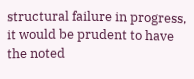structural failure in progress, it would be prudent to have the noted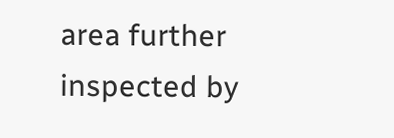area further inspected by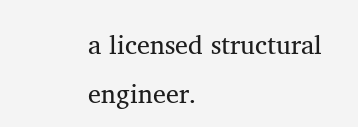a licensed structural engineer.